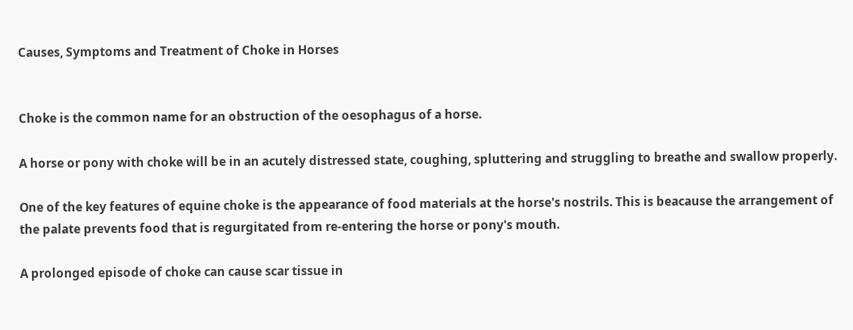Causes, Symptoms and Treatment of Choke in Horses


Choke is the common name for an obstruction of the oesophagus of a horse.

A horse or pony with choke will be in an acutely distressed state, coughing, spluttering and struggling to breathe and swallow properly.

One of the key features of equine choke is the appearance of food materials at the horse's nostrils. This is beacause the arrangement of the palate prevents food that is regurgitated from re-entering the horse or pony's mouth.

A prolonged episode of choke can cause scar tissue in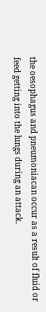the oesophagus and pneumoniacan occur as a result of fluid or feed getting into the lungs during an attack.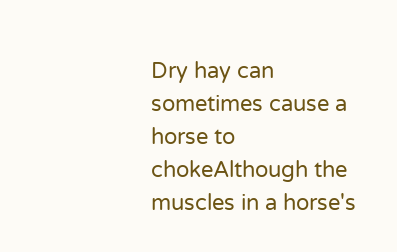Dry hay can sometimes cause a horse to chokeAlthough the muscles in a horse's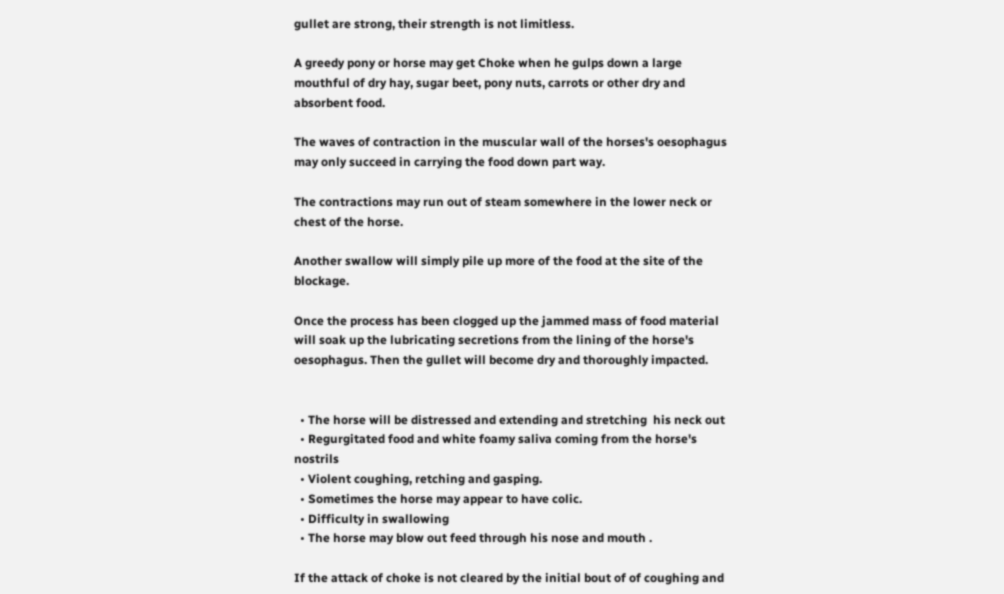gullet are strong, their strength is not limitless.

A greedy pony or horse may get Choke when he gulps down a large mouthful of dry hay, sugar beet, pony nuts, carrots or other dry and absorbent food.

The waves of contraction in the muscular wall of the horses's oesophagus may only succeed in carrying the food down part way.

The contractions may run out of steam somewhere in the lower neck or chest of the horse.

Another swallow will simply pile up more of the food at the site of the blockage.

Once the process has been clogged up the jammed mass of food material will soak up the lubricating secretions from the lining of the horse's oesophagus. Then the gullet will become dry and thoroughly impacted.


  • The horse will be distressed and extending and stretching  his neck out
  • Regurgitated food and white foamy saliva coming from the horse's nostrils
  • Violent coughing, retching and gasping.
  • Sometimes the horse may appear to have colic.
  • Difficulty in swallowing
  • The horse may blow out feed through his nose and mouth .

If the attack of choke is not cleared by the initial bout of of coughing and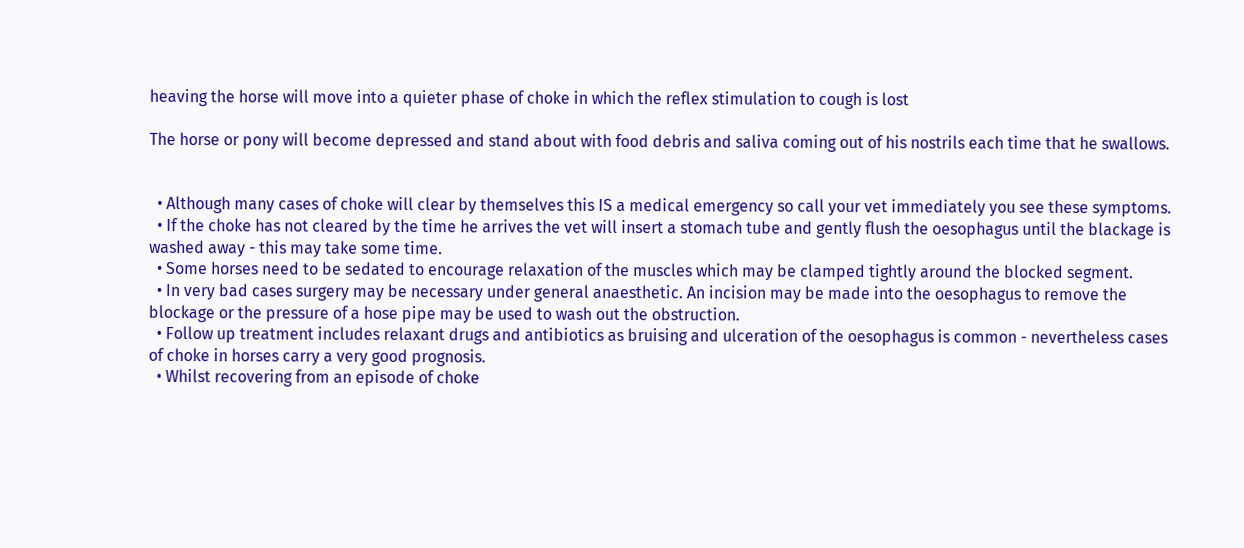heaving the horse will move into a quieter phase of choke in which the reflex stimulation to cough is lost

The horse or pony will become depressed and stand about with food debris and saliva coming out of his nostrils each time that he swallows.


  • Although many cases of choke will clear by themselves this IS a medical emergency so call your vet immediately you see these symptoms.
  • If the choke has not cleared by the time he arrives the vet will insert a stomach tube and gently flush the oesophagus until the blackage is washed away - this may take some time.
  • Some horses need to be sedated to encourage relaxation of the muscles which may be clamped tightly around the blocked segment.
  • In very bad cases surgery may be necessary under general anaesthetic. An incision may be made into the oesophagus to remove the blockage or the pressure of a hose pipe may be used to wash out the obstruction.
  • Follow up treatment includes relaxant drugs and antibiotics as bruising and ulceration of the oesophagus is common - nevertheless cases of choke in horses carry a very good prognosis.
  • Whilst recovering from an episode of choke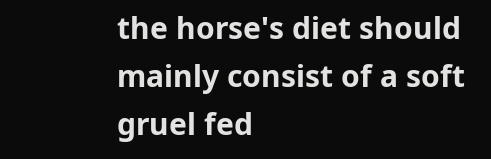the horse's diet should mainly consist of a soft gruel fed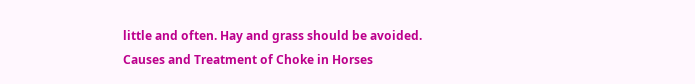little and often. Hay and grass should be avoided.
Causes and Treatment of Choke in Horses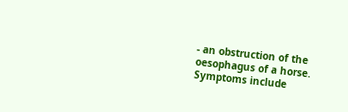- an obstruction of the oesophagus of a horse. Symptoms include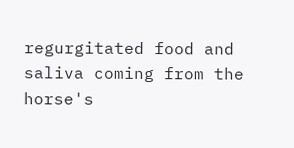regurgitated food and saliva coming from the horse's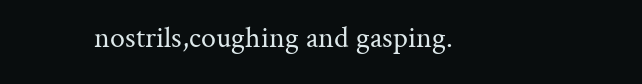nostrils,coughing and gasping.